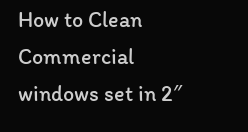How to Clean Commercial windows set in 2″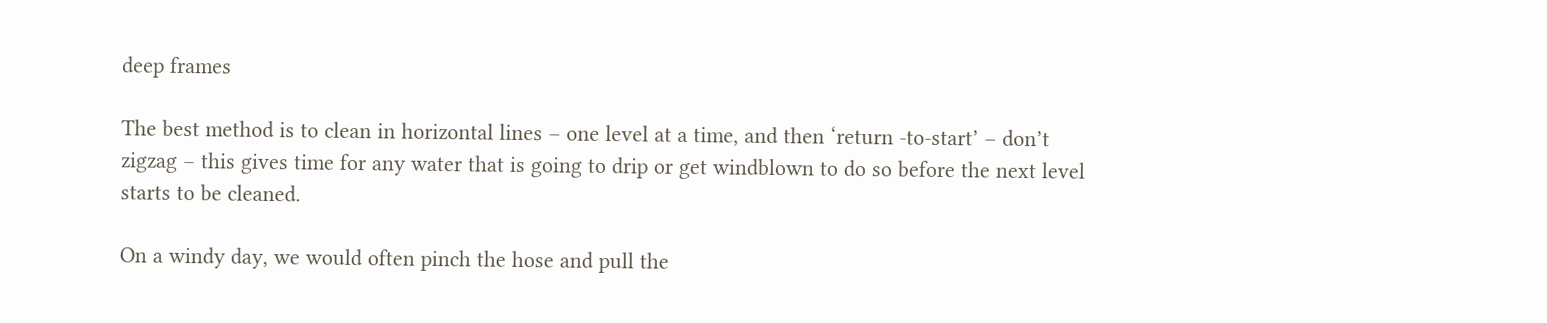deep frames

The best method is to clean in horizontal lines – one level at a time, and then ‘return -to-start’ – don’t zigzag – this gives time for any water that is going to drip or get windblown to do so before the next level starts to be cleaned.

On a windy day, we would often pinch the hose and pull the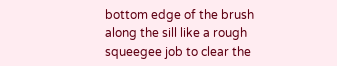bottom edge of the brush along the sill like a rough squeegee job to clear the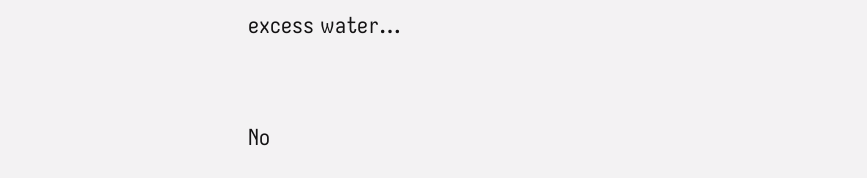excess water…


No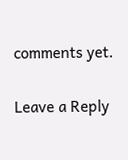comments yet.

Leave a Reply